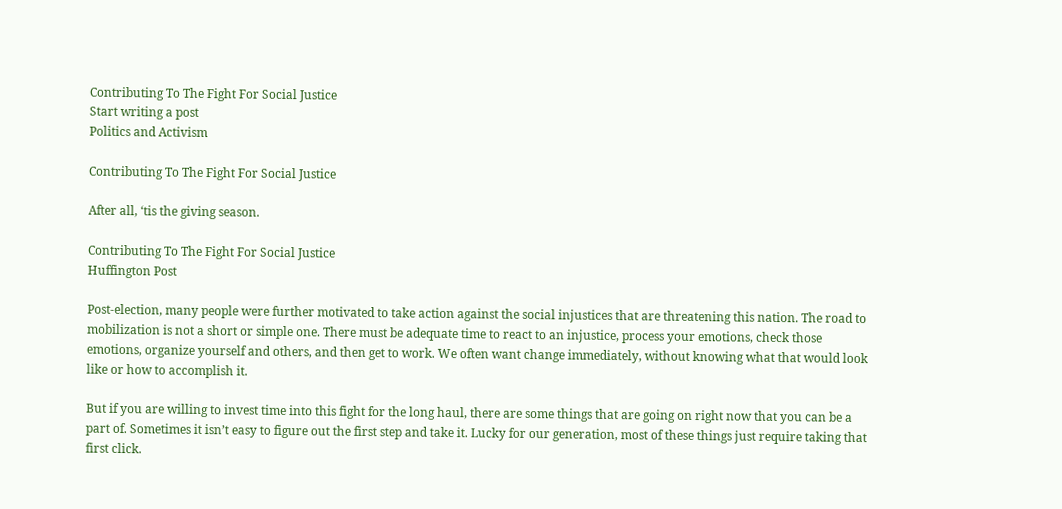Contributing To The Fight For Social Justice
Start writing a post
Politics and Activism

Contributing To The Fight For Social Justice

After all, ‘tis the giving season.

Contributing To The Fight For Social Justice
Huffington Post

Post-election, many people were further motivated to take action against the social injustices that are threatening this nation. The road to mobilization is not a short or simple one. There must be adequate time to react to an injustice, process your emotions, check those emotions, organize yourself and others, and then get to work. We often want change immediately, without knowing what that would look like or how to accomplish it.

But if you are willing to invest time into this fight for the long haul, there are some things that are going on right now that you can be a part of. Sometimes it isn’t easy to figure out the first step and take it. Lucky for our generation, most of these things just require taking that first click.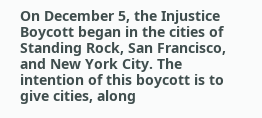On December 5, the Injustice Boycott began in the cities of Standing Rock, San Francisco, and New York City. The intention of this boycott is to give cities, along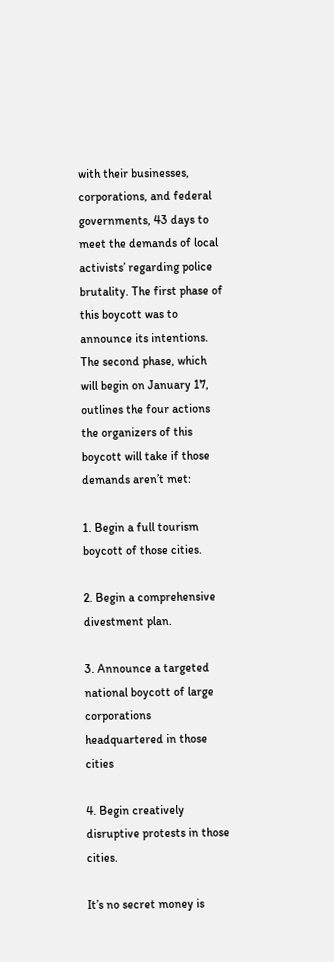with their businesses, corporations, and federal governments, 43 days to meet the demands of local activists’ regarding police brutality. The first phase of this boycott was to announce its intentions. The second phase, which will begin on January 17, outlines the four actions the organizers of this boycott will take if those demands aren’t met:

1. Begin a full tourism boycott of those cities.

2. Begin a comprehensive divestment plan.

3. Announce a targeted national boycott of large corporations headquartered in those cities

4. Begin creatively disruptive protests in those cities.

It’s no secret money is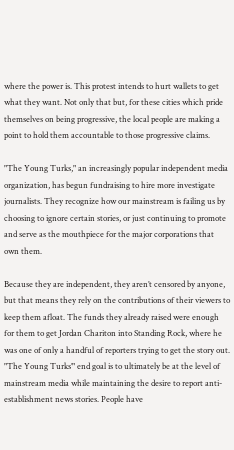where the power is. This protest intends to hurt wallets to get what they want. Not only that but, for these cities which pride themselves on being progressive, the local people are making a point to hold them accountable to those progressive claims.

"The Young Turks," an increasingly popular independent media organization, has begun fundraising to hire more investigate journalists. They recognize how our mainstream is failing us by choosing to ignore certain stories, or just continuing to promote and serve as the mouthpiece for the major corporations that own them.

Because they are independent, they aren’t censored by anyone, but that means they rely on the contributions of their viewers to keep them afloat. The funds they already raised were enough for them to get Jordan Chariton into Standing Rock, where he was one of only a handful of reporters trying to get the story out. "The Young Turks’" end goal is to ultimately be at the level of mainstream media while maintaining the desire to report anti-establishment news stories. People have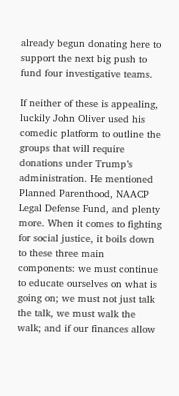already begun donating here to support the next big push to fund four investigative teams.

If neither of these is appealing, luckily John Oliver used his comedic platform to outline the groups that will require donations under Trump’s administration. He mentioned Planned Parenthood, NAACP Legal Defense Fund, and plenty more. When it comes to fighting for social justice, it boils down to these three main components: we must continue to educate ourselves on what is going on; we must not just talk the talk, we must walk the walk; and if our finances allow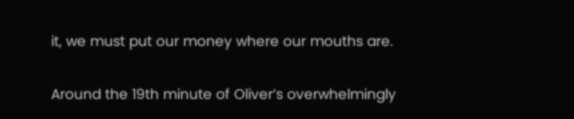it, we must put our money where our mouths are.

Around the 19th minute of Oliver’s overwhelmingly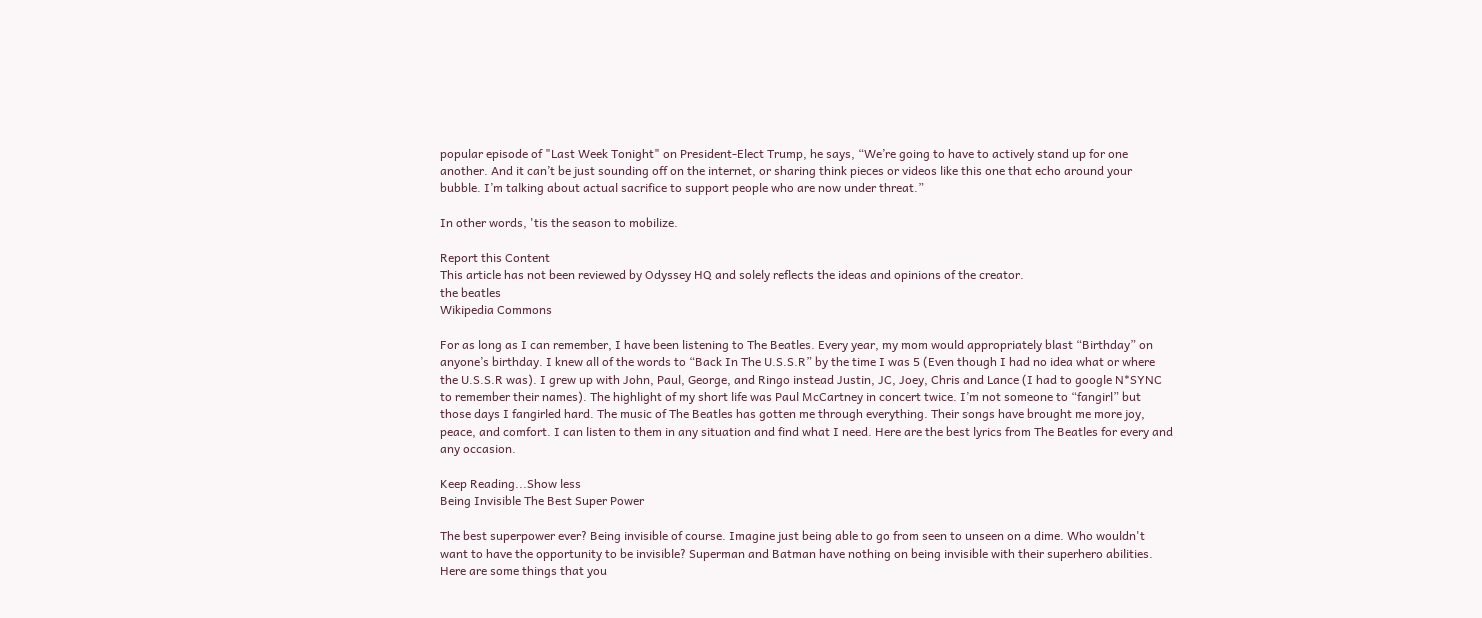popular episode of "Last Week Tonight" on President-Elect Trump, he says, “We’re going to have to actively stand up for one another. And it can’t be just sounding off on the internet, or sharing think pieces or videos like this one that echo around your bubble. I’m talking about actual sacrifice to support people who are now under threat.”

In other words, 'tis the season to mobilize.

Report this Content
This article has not been reviewed by Odyssey HQ and solely reflects the ideas and opinions of the creator.
the beatles
Wikipedia Commons

For as long as I can remember, I have been listening to The Beatles. Every year, my mom would appropriately blast “Birthday” on anyone’s birthday. I knew all of the words to “Back In The U.S.S.R” by the time I was 5 (Even though I had no idea what or where the U.S.S.R was). I grew up with John, Paul, George, and Ringo instead Justin, JC, Joey, Chris and Lance (I had to google N*SYNC to remember their names). The highlight of my short life was Paul McCartney in concert twice. I’m not someone to “fangirl” but those days I fangirled hard. The music of The Beatles has gotten me through everything. Their songs have brought me more joy, peace, and comfort. I can listen to them in any situation and find what I need. Here are the best lyrics from The Beatles for every and any occasion.

Keep Reading...Show less
Being Invisible The Best Super Power

The best superpower ever? Being invisible of course. Imagine just being able to go from seen to unseen on a dime. Who wouldn't want to have the opportunity to be invisible? Superman and Batman have nothing on being invisible with their superhero abilities. Here are some things that you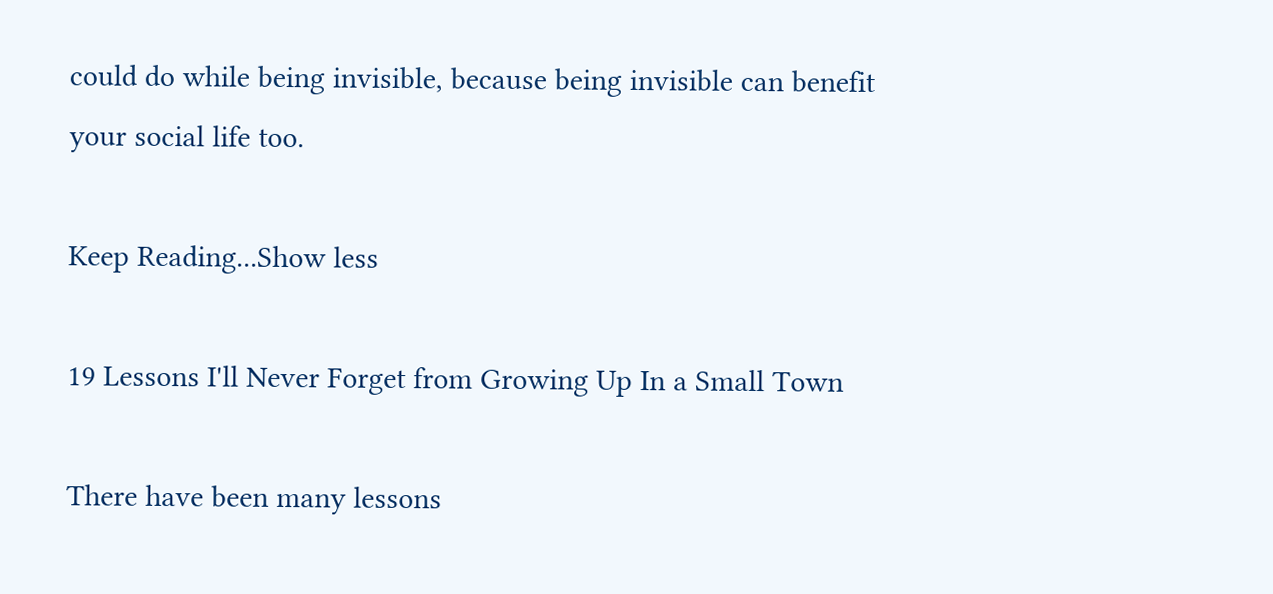could do while being invisible, because being invisible can benefit your social life too.

Keep Reading...Show less

19 Lessons I'll Never Forget from Growing Up In a Small Town

There have been many lessons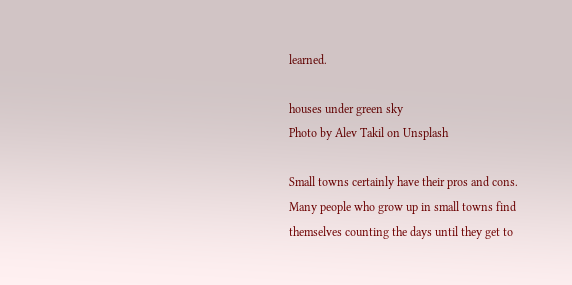learned.

houses under green sky
Photo by Alev Takil on Unsplash

Small towns certainly have their pros and cons. Many people who grow up in small towns find themselves counting the days until they get to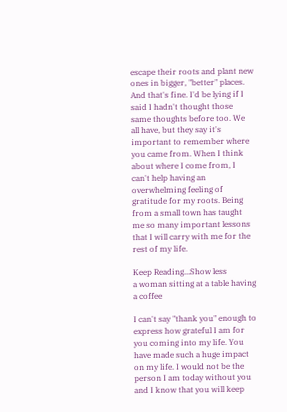escape their roots and plant new ones in bigger, "better" places. And that's fine. I'd be lying if I said I hadn't thought those same thoughts before too. We all have, but they say it's important to remember where you came from. When I think about where I come from, I can't help having an overwhelming feeling of gratitude for my roots. Being from a small town has taught me so many important lessons that I will carry with me for the rest of my life.

Keep Reading...Show less
a woman sitting at a table having a coffee

I can't say "thank you" enough to express how grateful I am for you coming into my life. You have made such a huge impact on my life. I would not be the person I am today without you and I know that you will keep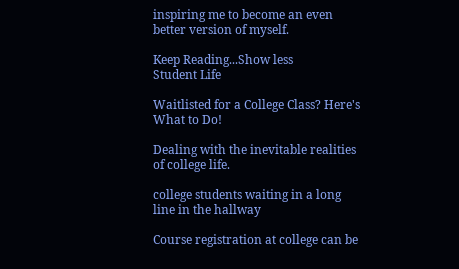inspiring me to become an even better version of myself.

Keep Reading...Show less
Student Life

Waitlisted for a College Class? Here's What to Do!

Dealing with the inevitable realities of college life.

college students waiting in a long line in the hallway

Course registration at college can be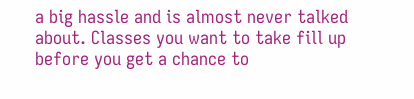a big hassle and is almost never talked about. Classes you want to take fill up before you get a chance to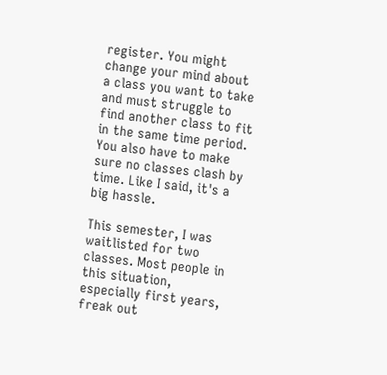register. You might change your mind about a class you want to take and must struggle to find another class to fit in the same time period. You also have to make sure no classes clash by time. Like I said, it's a big hassle.

This semester, I was waitlisted for two classes. Most people in this situation, especially first years, freak out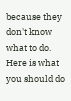because they don't know what to do. Here is what you should do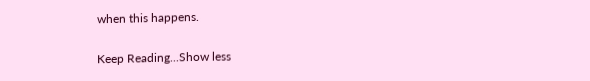when this happens.

Keep Reading...Show less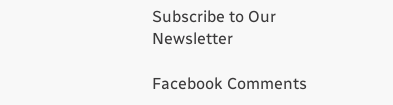Subscribe to Our Newsletter

Facebook Comments